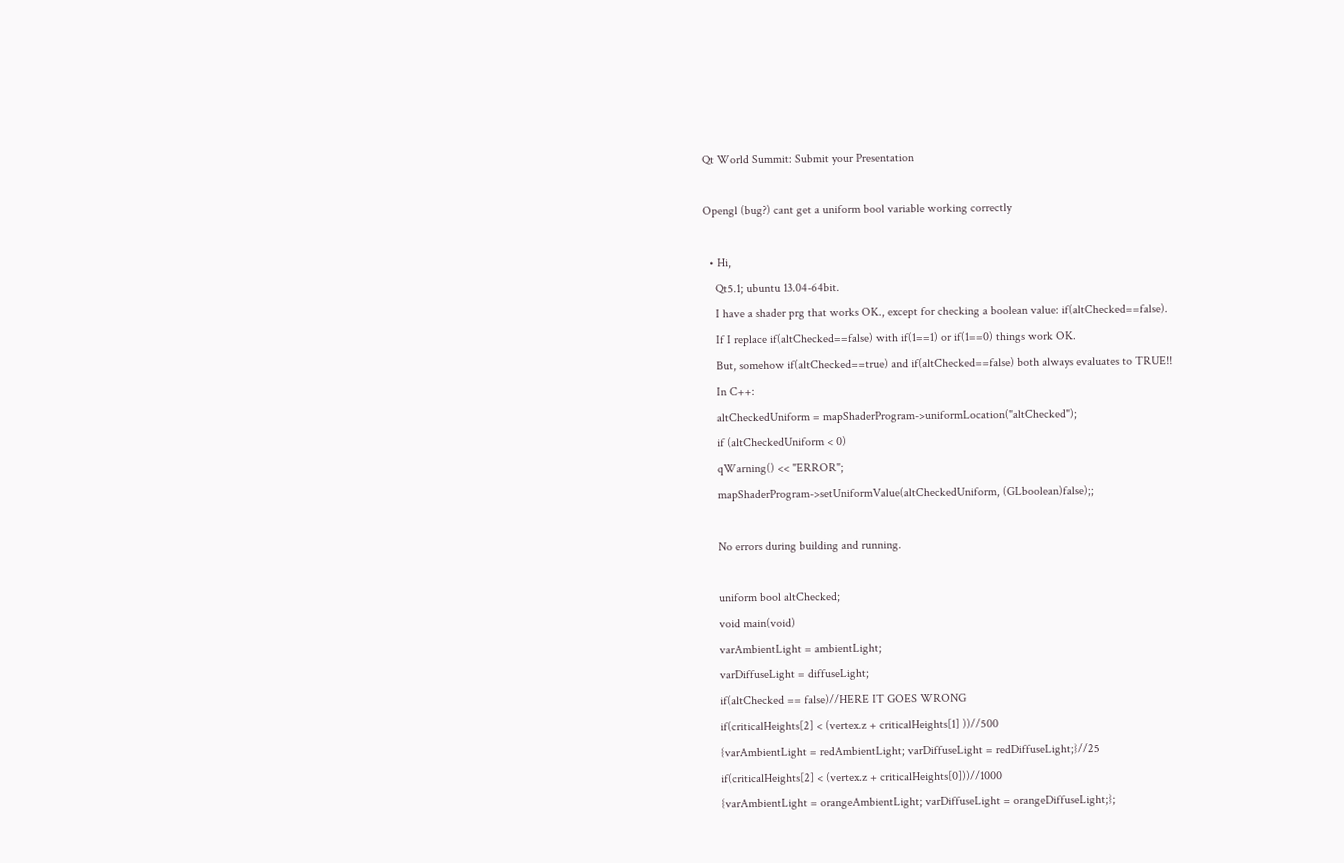Qt World Summit: Submit your Presentation

Opengl (bug?) cant get a uniform bool variable working correctly

  • Hi,
    Qt5.1; ubuntu 13.04-64bit.
    I have a shader prg that works OK., except for checking a boolean value: if(altChecked==false).
    If I replace if(altChecked==false) with if(1==1) or if(1==0) things work OK.
    But, somehow if(altChecked==true) and if(altChecked==false) both always evaluates to TRUE!!
    In C++:
    altCheckedUniform = mapShaderProgram->uniformLocation("altChecked");
    if (altCheckedUniform < 0)
    qWarning() << "ERROR";
    mapShaderProgram->setUniformValue(altCheckedUniform, (GLboolean)false);;

    No errors during building and running.

    uniform bool altChecked;
    void main(void)
    varAmbientLight = ambientLight;
    varDiffuseLight = diffuseLight;
    if(altChecked == false)//HERE IT GOES WRONG
    if(criticalHeights[2] < (vertex.z + criticalHeights[1] ))//500
    {varAmbientLight = redAmbientLight; varDiffuseLight = redDiffuseLight;}//25
    if(criticalHeights[2] < (vertex.z + criticalHeights[0]))//1000
    {varAmbientLight = orangeAmbientLight; varDiffuseLight = orangeDiffuseLight;};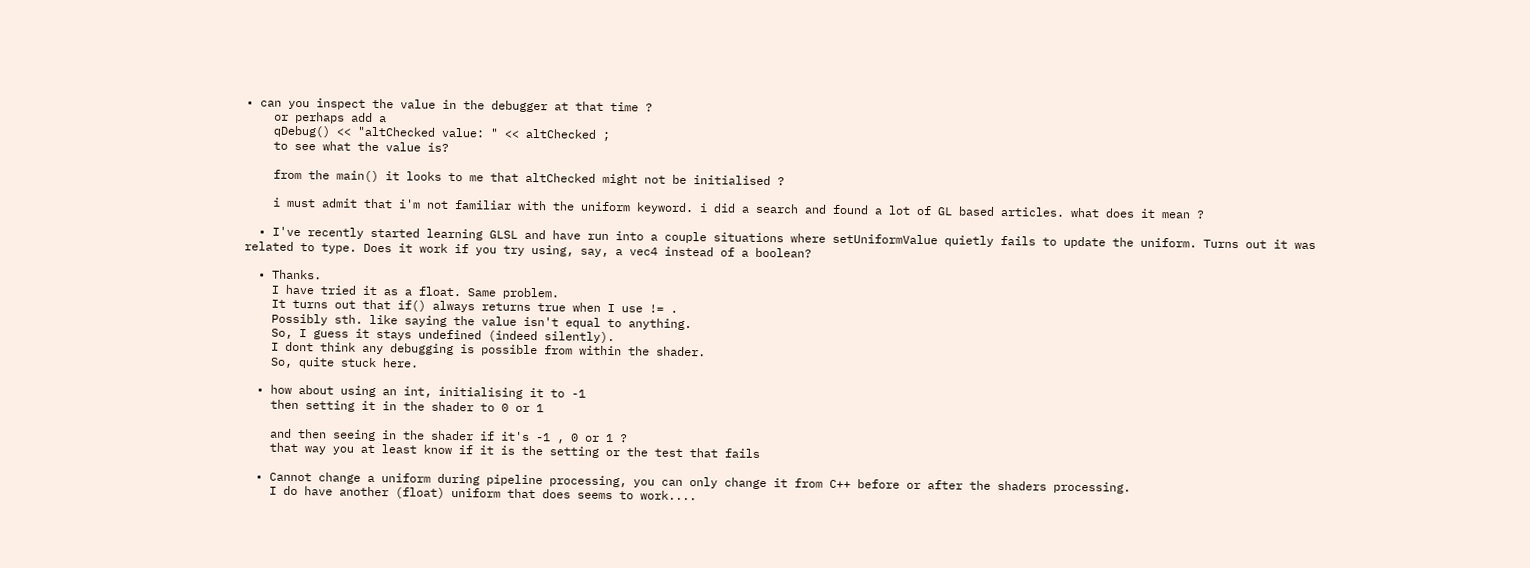• can you inspect the value in the debugger at that time ?
    or perhaps add a
    qDebug() << "altChecked value: " << altChecked ;
    to see what the value is?

    from the main() it looks to me that altChecked might not be initialised ?

    i must admit that i'm not familiar with the uniform keyword. i did a search and found a lot of GL based articles. what does it mean ?

  • I've recently started learning GLSL and have run into a couple situations where setUniformValue quietly fails to update the uniform. Turns out it was related to type. Does it work if you try using, say, a vec4 instead of a boolean?

  • Thanks.
    I have tried it as a float. Same problem.
    It turns out that if() always returns true when I use != .
    Possibly sth. like saying the value isn't equal to anything.
    So, I guess it stays undefined (indeed silently).
    I dont think any debugging is possible from within the shader.
    So, quite stuck here.

  • how about using an int, initialising it to -1
    then setting it in the shader to 0 or 1

    and then seeing in the shader if it's -1 , 0 or 1 ?
    that way you at least know if it is the setting or the test that fails

  • Cannot change a uniform during pipeline processing, you can only change it from C++ before or after the shaders processing.
    I do have another (float) uniform that does seems to work....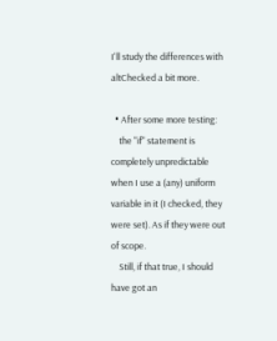I'll study the differences with altChecked a bit more.

  • After some more testing:
    the "if" statement is completely unpredictable when I use a (any) uniform variable in it (I checked, they were set). As if they were out of scope.
    Still, if that true, I should have got an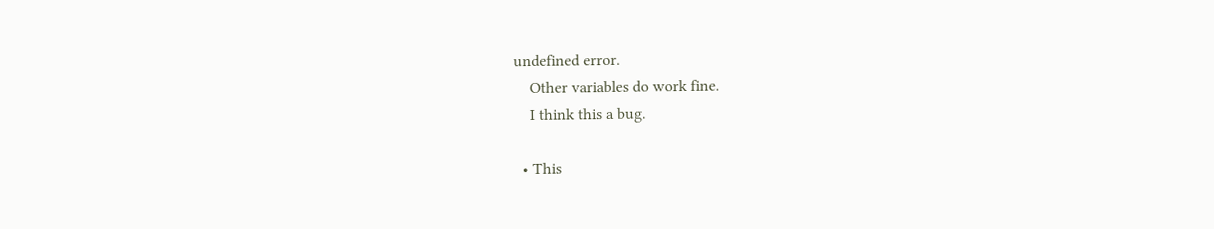undefined error.
    Other variables do work fine.
    I think this a bug.

  • This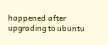happened after upgrading to ubuntu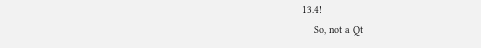13.4!
    So, not a Qt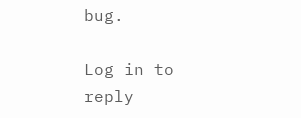bug.

Log in to reply